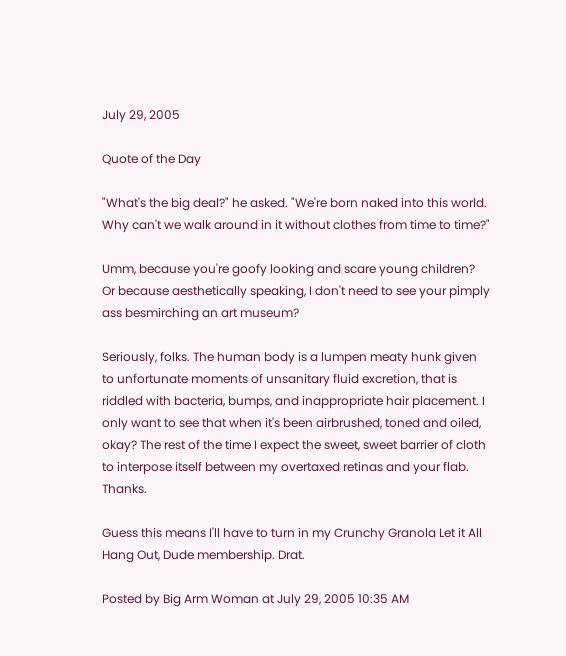July 29, 2005

Quote of the Day

"What's the big deal?" he asked. "We're born naked into this world. Why can't we walk around in it without clothes from time to time?"

Umm, because you're goofy looking and scare young children? Or because aesthetically speaking, I don't need to see your pimply ass besmirching an art museum?

Seriously, folks. The human body is a lumpen meaty hunk given to unfortunate moments of unsanitary fluid excretion, that is riddled with bacteria, bumps, and inappropriate hair placement. I only want to see that when it's been airbrushed, toned and oiled, okay? The rest of the time I expect the sweet, sweet barrier of cloth to interpose itself between my overtaxed retinas and your flab. Thanks.

Guess this means I'll have to turn in my Crunchy Granola Let it All Hang Out, Dude membership. Drat.

Posted by Big Arm Woman at July 29, 2005 10:35 AM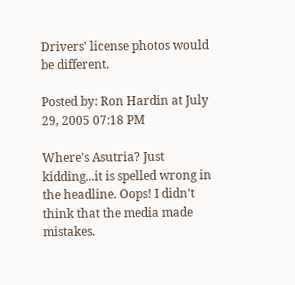Drivers' license photos would be different.

Posted by: Ron Hardin at July 29, 2005 07:18 PM

Where's Asutria? Just kidding...it is spelled wrong in the headline. Oops! I didn't think that the media made mistakes.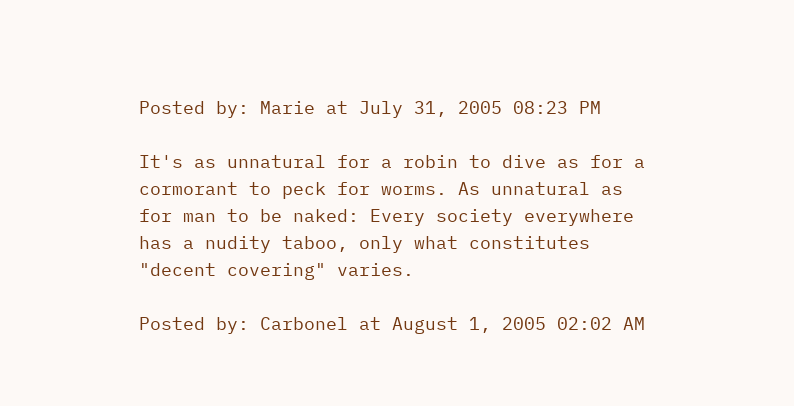Posted by: Marie at July 31, 2005 08:23 PM

It's as unnatural for a robin to dive as for a cormorant to peck for worms. As unnatural as for man to be naked: Every society everywhere has a nudity taboo, only what constitutes "decent covering" varies.

Posted by: Carbonel at August 1, 2005 02:02 AM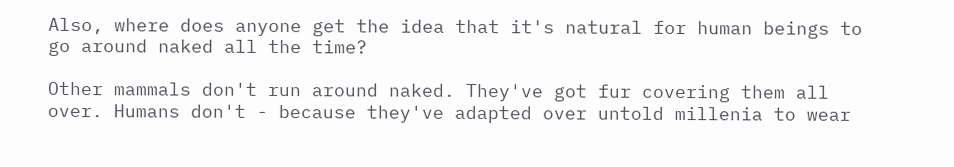Also, where does anyone get the idea that it's natural for human beings to go around naked all the time?

Other mammals don't run around naked. They've got fur covering them all over. Humans don't - because they've adapted over untold millenia to wear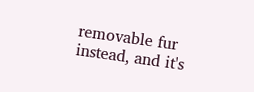removable fur instead, and it's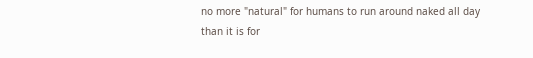no more "natural" for humans to run around naked all day than it is for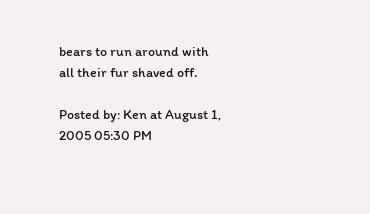bears to run around with all their fur shaved off.

Posted by: Ken at August 1, 2005 05:30 PM